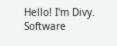Hello! I'm Divy. Software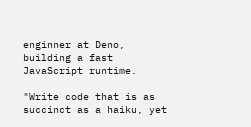enginner at Deno, building a fast JavaScript runtime.

"Write code that is as succinct as a haiku, yet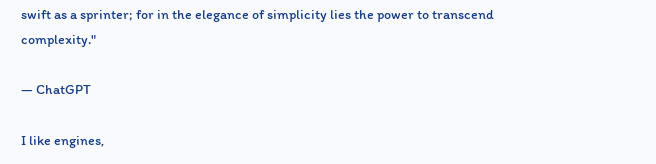swift as a sprinter; for in the elegance of simplicity lies the power to transcend complexity."

— ChatGPT

I like engines,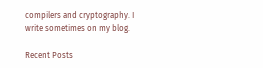compilers and cryptography. I write sometimes on my blog.

Recent Posts